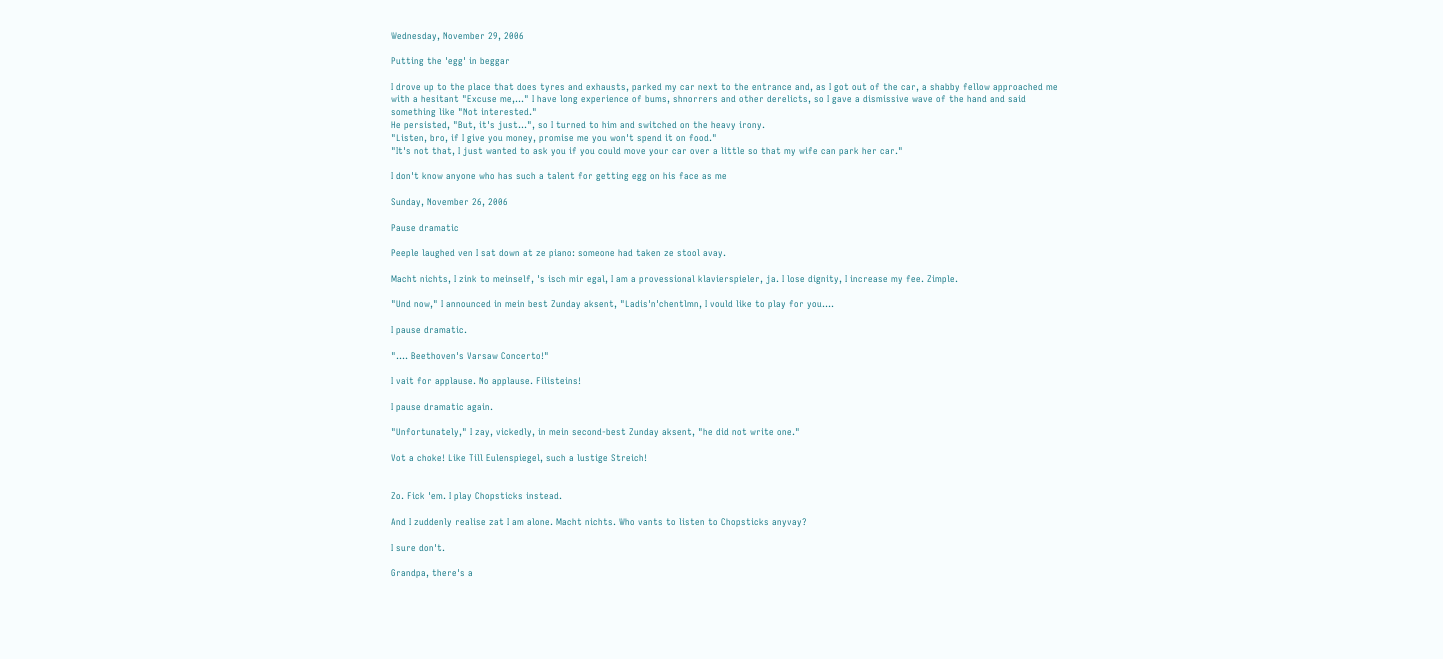Wednesday, November 29, 2006

Putting the 'egg' in beggar

I drove up to the place that does tyres and exhausts, parked my car next to the entrance and, as I got out of the car, a shabby fellow approached me with a hesitant "Excuse me,..." I have long experience of bums, shnorrers and other derelicts, so I gave a dismissive wave of the hand and said something like "Not interested."
He persisted, "But, it's just...", so I turned to him and switched on the heavy irony.
"Listen, bro, if I give you money, promise me you won't spend it on food."
"It's not that, I just wanted to ask you if you could move your car over a little so that my wife can park her car."

I don't know anyone who has such a talent for getting egg on his face as me

Sunday, November 26, 2006

Pause dramatic

Peeple laughed ven I sat down at ze piano: someone had taken ze stool avay.

Macht nichts, I zink to meinself, 's isch mir egal, I am a provessional klavierspieler, ja. I lose dignity, I increase my fee. Zimple.

"Und now," I announced in mein best Zunday aksent, "Ladis'n'chentlmn, I vould like to play for you....

I pause dramatic.

".... Beethoven's Varsaw Concerto!"

I vait for applause. No applause. Filisteins!

I pause dramatic again.

"Unfortunately," I zay, vickedly, in mein second-best Zunday aksent, "he did not write one."

Vot a choke! Like Till Eulenspiegel, such a lustige Streich!


Zo. Fick 'em. I play Chopsticks instead.

And I zuddenly realise zat I am alone. Macht nichts. Who vants to listen to Chopsticks anyvay?

I sure don't.

Grandpa, there's a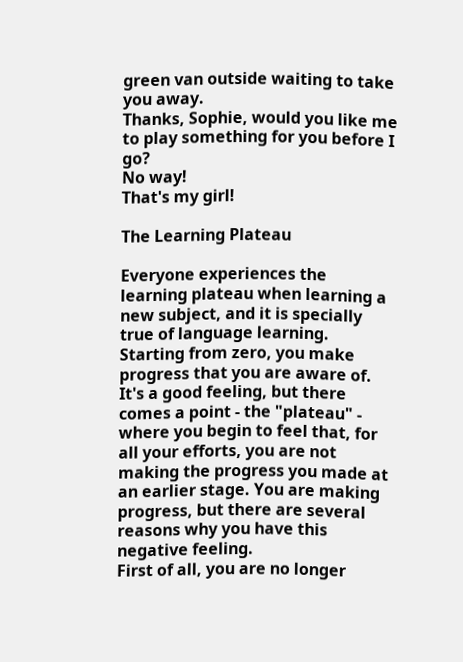green van outside waiting to take you away.
Thanks, Sophie, would you like me to play something for you before I go?
No way!
That's my girl!

The Learning Plateau

Everyone experiences the learning plateau when learning a new subject, and it is specially true of language learning. Starting from zero, you make progress that you are aware of. It's a good feeling, but there comes a point - the "plateau" - where you begin to feel that, for all your efforts, you are not making the progress you made at an earlier stage. You are making progress, but there are several reasons why you have this negative feeling.
First of all, you are no longer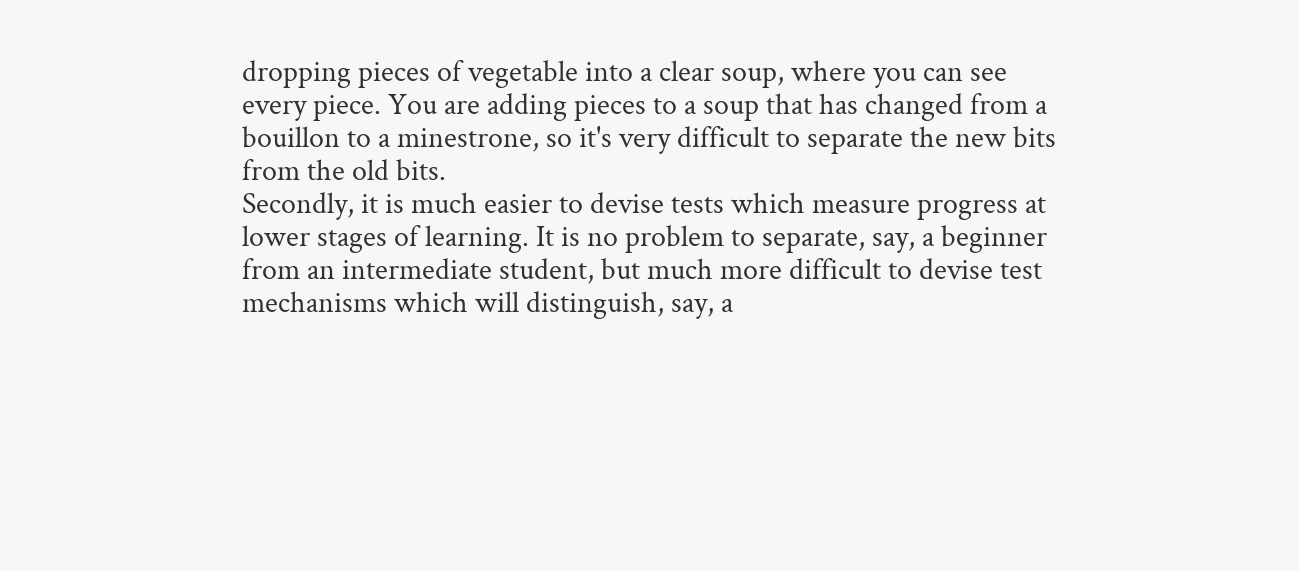dropping pieces of vegetable into a clear soup, where you can see every piece. You are adding pieces to a soup that has changed from a bouillon to a minestrone, so it's very difficult to separate the new bits from the old bits.
Secondly, it is much easier to devise tests which measure progress at lower stages of learning. It is no problem to separate, say, a beginner from an intermediate student, but much more difficult to devise test mechanisms which will distinguish, say, a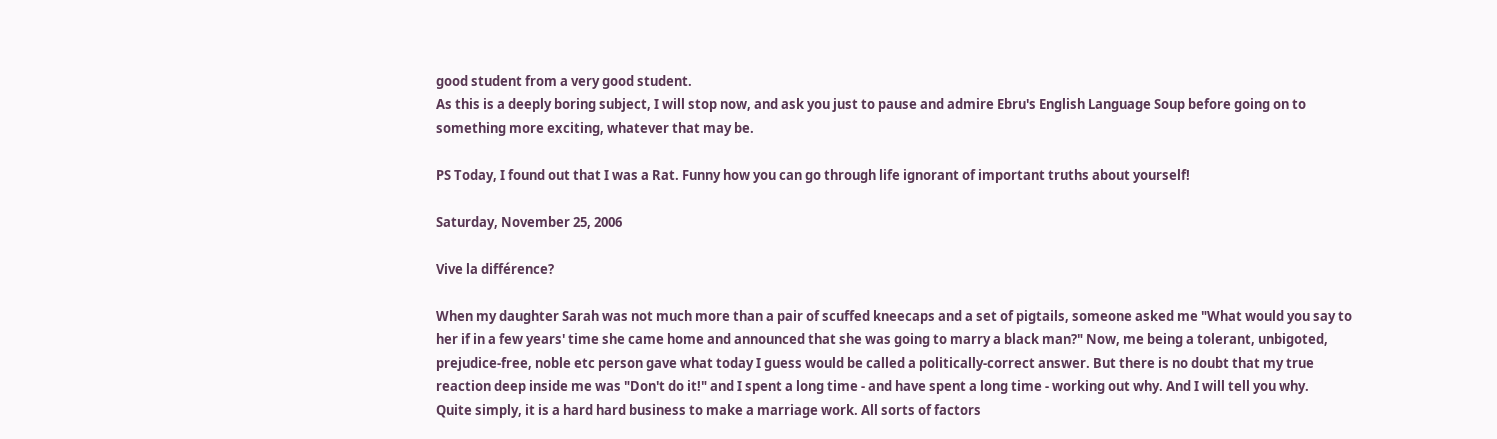good student from a very good student.
As this is a deeply boring subject, I will stop now, and ask you just to pause and admire Ebru's English Language Soup before going on to something more exciting, whatever that may be.

PS Today, I found out that I was a Rat. Funny how you can go through life ignorant of important truths about yourself!

Saturday, November 25, 2006

Vive la différence?

When my daughter Sarah was not much more than a pair of scuffed kneecaps and a set of pigtails, someone asked me "What would you say to her if in a few years' time she came home and announced that she was going to marry a black man?" Now, me being a tolerant, unbigoted, prejudice-free, noble etc person gave what today I guess would be called a politically-correct answer. But there is no doubt that my true reaction deep inside me was "Don't do it!" and I spent a long time - and have spent a long time - working out why. And I will tell you why.
Quite simply, it is a hard hard business to make a marriage work. All sorts of factors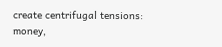create centrifugal tensions: money,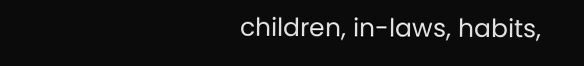children, in-laws, habits,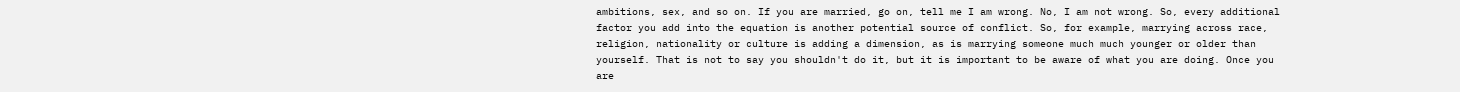ambitions, sex, and so on. If you are married, go on, tell me I am wrong. No, I am not wrong. So, every additional factor you add into the equation is another potential source of conflict. So, for example, marrying across race, religion, nationality or culture is adding a dimension, as is marrying someone much much younger or older than yourself. That is not to say you shouldn't do it, but it is important to be aware of what you are doing. Once you are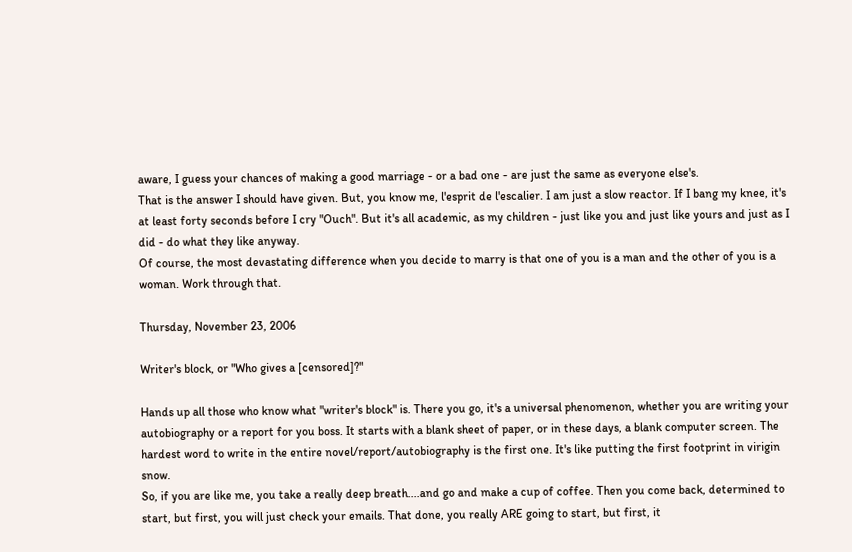aware, I guess your chances of making a good marriage - or a bad one - are just the same as everyone else's.
That is the answer I should have given. But, you know me, l'esprit de l'escalier. I am just a slow reactor. If I bang my knee, it's at least forty seconds before I cry "Ouch". But it's all academic, as my children - just like you and just like yours and just as I did - do what they like anyway.
Of course, the most devastating difference when you decide to marry is that one of you is a man and the other of you is a woman. Work through that.

Thursday, November 23, 2006

Writer's block, or "Who gives a [censored]?"

Hands up all those who know what "writer's block" is. There you go, it's a universal phenomenon, whether you are writing your autobiography or a report for you boss. It starts with a blank sheet of paper, or in these days, a blank computer screen. The hardest word to write in the entire novel/report/autobiography is the first one. It's like putting the first footprint in virigin snow.
So, if you are like me, you take a really deep breath....and go and make a cup of coffee. Then you come back, determined to start, but first, you will just check your emails. That done, you really ARE going to start, but first, it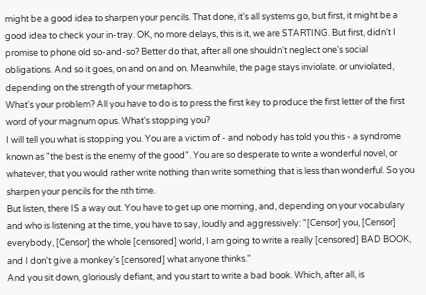might be a good idea to sharpen your pencils. That done, it's all systems go, but first, it might be a good idea to check your in-tray. OK, no more delays, this is it, we are STARTING. But first, didn't I promise to phone old so-and-so? Better do that, after all one shouldn't neglect one's social obligations. And so it goes, on and on and on. Meanwhile, the page stays inviolate. or unviolated, depending on the strength of your metaphors.
What's your problem? All you have to do is to press the first key to produce the first letter of the first word of your magnum opus. What's stopping you?
I will tell you what is stopping you. You are a victim of - and nobody has told you this - a syndrome known as "the best is the enemy of the good". You are so desperate to write a wonderful novel, or whatever, that you would rather write nothing than write something that is less than wonderful. So you sharpen your pencils for the nth time.
But listen, there IS a way out. You have to get up one morning, and, depending on your vocabulary and who is listening at the time, you have to say, loudly and aggressively: "[Censor] you, [Censor] everybody, [Censor] the whole [censored] world, I am going to write a really [censored] BAD BOOK, and I don't give a monkey's [censored] what anyone thinks."
And you sit down, gloriously defiant, and you start to write a bad book. Which, after all, is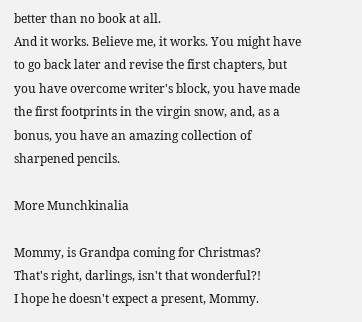better than no book at all.
And it works. Believe me, it works. You might have to go back later and revise the first chapters, but you have overcome writer's block, you have made the first footprints in the virgin snow, and, as a bonus, you have an amazing collection of sharpened pencils.

More Munchkinalia

Mommy, is Grandpa coming for Christmas?
That's right, darlings, isn't that wonderful?!
I hope he doesn't expect a present, Mommy.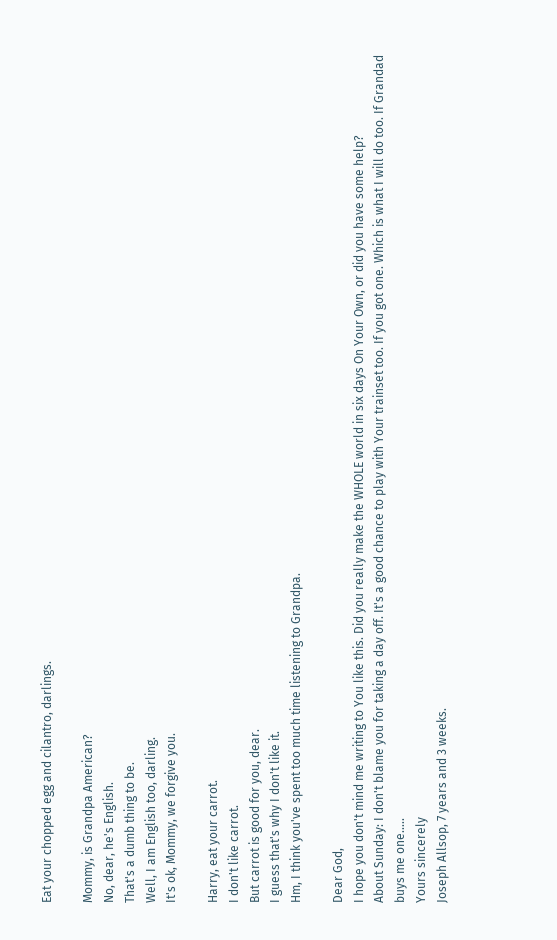Eat your chopped egg and cilantro, darlings.

Mommy, is Grandpa American?
No, dear, he's English.
That's a dumb thing to be.
Well, I am English too, darling.
It's ok, Mommy, we forgive you.

Harry, eat your carrot.
I don't like carrot.
But carrot is good for you, dear.
I guess that's why I don't like it.
Hm, I think you've spent too much time listening to Grandpa.

Dear God,
I hope you don't mind me writing to You like this. Did you really make the WHOLE world in six days On Your Own, or did you have some help?
About Sunday: I don't blame you for taking a day off. It's a good chance to play with Your trainset too. If you got one. Which is what I will do too. If Grandad buys me one.....
Yours sincerely
Joseph Allsop, 7 years and 3 weeks.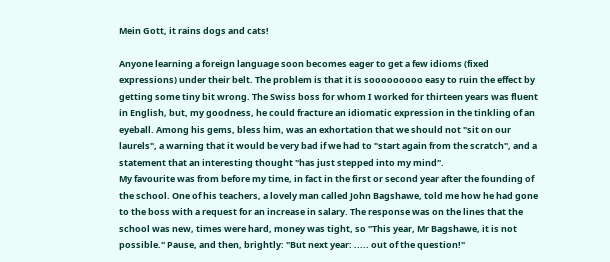Mein Gott, it rains dogs and cats!

Anyone learning a foreign language soon becomes eager to get a few idioms (fixed expressions) under their belt. The problem is that it is sooooooooo easy to ruin the effect by getting some tiny bit wrong. The Swiss boss for whom I worked for thirteen years was fluent in English, but, my goodness, he could fracture an idiomatic expression in the tinkling of an eyeball. Among his gems, bless him, was an exhortation that we should not "sit on our laurels", a warning that it would be very bad if we had to "start again from the scratch", and a statement that an interesting thought "has just stepped into my mind".
My favourite was from before my time, in fact in the first or second year after the founding of the school. One of his teachers, a lovely man called John Bagshawe, told me how he had gone to the boss with a request for an increase in salary. The response was on the lines that the school was new, times were hard, money was tight, so "This year, Mr Bagshawe, it is not possible." Pause, and then, brightly: "But next year: ..... out of the question!"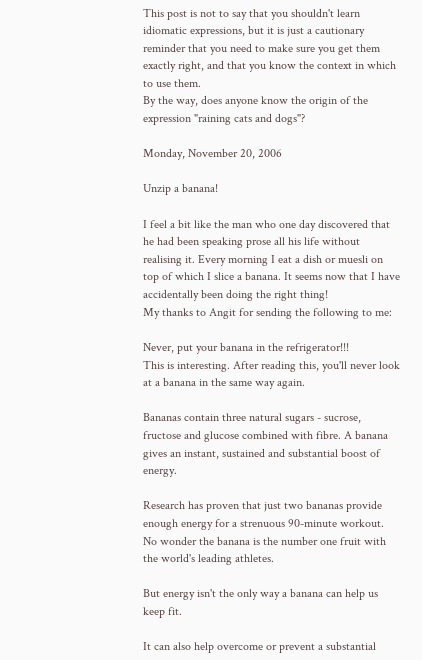This post is not to say that you shouldn't learn idiomatic expressions, but it is just a cautionary reminder that you need to make sure you get them exactly right, and that you know the context in which to use them.
By the way, does anyone know the origin of the expression "raining cats and dogs"?

Monday, November 20, 2006

Unzip a banana!

I feel a bit like the man who one day discovered that he had been speaking prose all his life without realising it. Every morning I eat a dish or muesli on top of which I slice a banana. It seems now that I have accidentally been doing the right thing!
My thanks to Angit for sending the following to me:

Never, put your banana in the refrigerator!!!
This is interesting. After reading this, you'll never look at a banana in the same way again.

Bananas contain three natural sugars - sucrose, fructose and glucose combined with fibre. A banana gives an instant, sustained and substantial boost of energy.

Research has proven that just two bananas provide enough energy for a strenuous 90-minute workout. No wonder the banana is the number one fruit with the world's leading athletes.

But energy isn't the only way a banana can help us keep fit.

It can also help overcome or prevent a substantial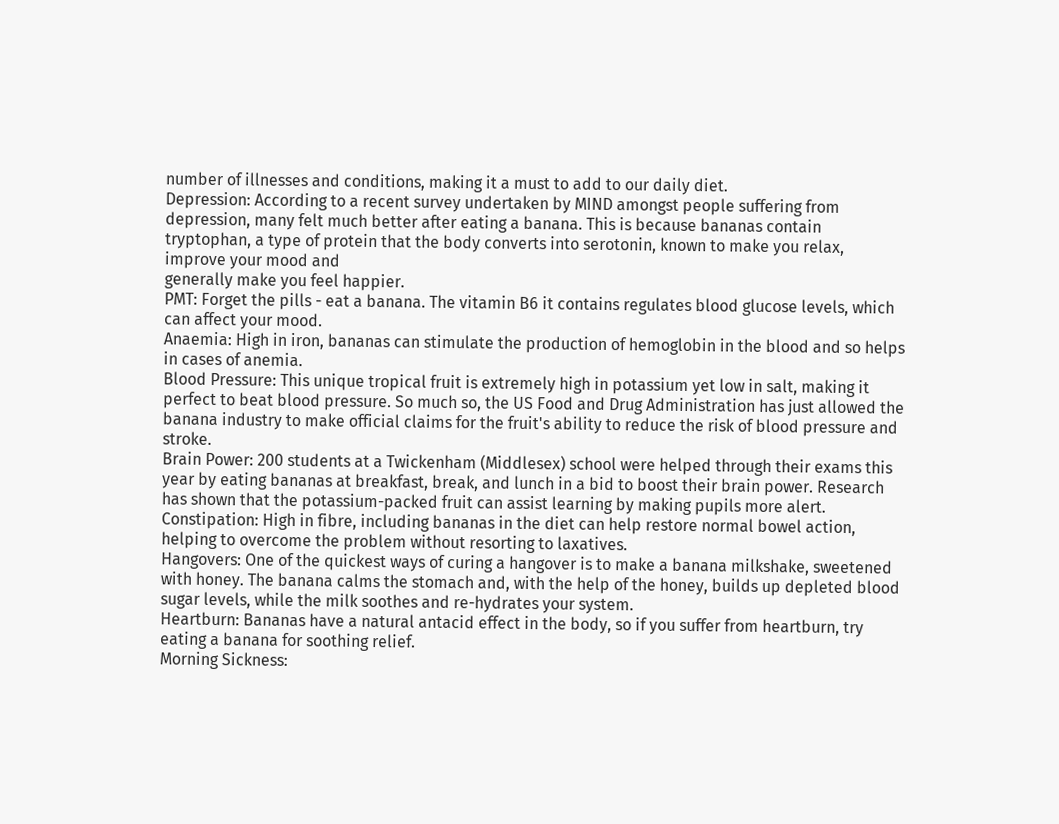number of illnesses and conditions, making it a must to add to our daily diet.
Depression: According to a recent survey undertaken by MIND amongst people suffering from depression, many felt much better after eating a banana. This is because bananas contain tryptophan, a type of protein that the body converts into serotonin, known to make you relax, improve your mood and
generally make you feel happier.
PMT: Forget the pills - eat a banana. The vitamin B6 it contains regulates blood glucose levels, which can affect your mood.
Anaemia: High in iron, bananas can stimulate the production of hemoglobin in the blood and so helps in cases of anemia.
Blood Pressure: This unique tropical fruit is extremely high in potassium yet low in salt, making it perfect to beat blood pressure. So much so, the US Food and Drug Administration has just allowed the banana industry to make official claims for the fruit's ability to reduce the risk of blood pressure and stroke.
Brain Power: 200 students at a Twickenham (Middlesex) school were helped through their exams this year by eating bananas at breakfast, break, and lunch in a bid to boost their brain power. Research has shown that the potassium-packed fruit can assist learning by making pupils more alert.
Constipation: High in fibre, including bananas in the diet can help restore normal bowel action, helping to overcome the problem without resorting to laxatives.
Hangovers: One of the quickest ways of curing a hangover is to make a banana milkshake, sweetened with honey. The banana calms the stomach and, with the help of the honey, builds up depleted blood sugar levels, while the milk soothes and re-hydrates your system.
Heartburn: Bananas have a natural antacid effect in the body, so if you suffer from heartburn, try eating a banana for soothing relief.
Morning Sickness: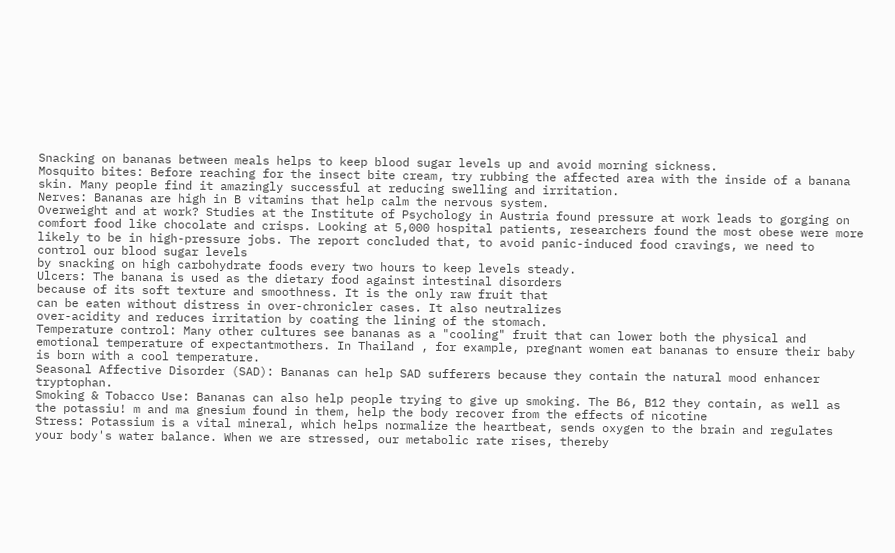Snacking on bananas between meals helps to keep blood sugar levels up and avoid morning sickness.
Mosquito bites: Before reaching for the insect bite cream, try rubbing the affected area with the inside of a banana skin. Many people find it amazingly successful at reducing swelling and irritation.
Nerves: Bananas are high in B vitamins that help calm the nervous system.
Overweight and at work? Studies at the Institute of Psychology in Austria found pressure at work leads to gorging on comfort food like chocolate and crisps. Looking at 5,000 hospital patients, researchers found the most obese were more likely to be in high-pressure jobs. The report concluded that, to avoid panic-induced food cravings, we need to control our blood sugar levels
by snacking on high carbohydrate foods every two hours to keep levels steady.
Ulcers: The banana is used as the dietary food against intestinal disorders
because of its soft texture and smoothness. It is the only raw fruit that
can be eaten without distress in over-chronicler cases. It also neutralizes
over-acidity and reduces irritation by coating the lining of the stomach.
Temperature control: Many other cultures see bananas as a "cooling" fruit that can lower both the physical and emotional temperature of expectantmothers. In Thailand , for example, pregnant women eat bananas to ensure their baby is born with a cool temperature.
Seasonal Affective Disorder (SAD): Bananas can help SAD sufferers because they contain the natural mood enhancer tryptophan.
Smoking & Tobacco Use: Bananas can also help people trying to give up smoking. The B6, B12 they contain, as well as the potassiu! m and ma gnesium found in them, help the body recover from the effects of nicotine
Stress: Potassium is a vital mineral, which helps normalize the heartbeat, sends oxygen to the brain and regulates your body's water balance. When we are stressed, our metabolic rate rises, thereby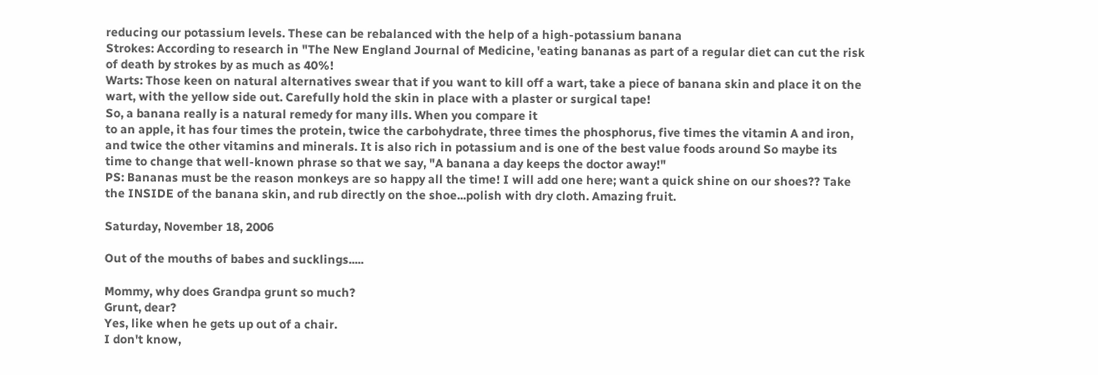reducing our potassium levels. These can be rebalanced with the help of a high-potassium banana
Strokes: According to research in "The New England Journal of Medicine, 'eating bananas as part of a regular diet can cut the risk of death by strokes by as much as 40%!
Warts: Those keen on natural alternatives swear that if you want to kill off a wart, take a piece of banana skin and place it on the wart, with the yellow side out. Carefully hold the skin in place with a plaster or surgical tape!
So, a banana really is a natural remedy for many ills. When you compare it
to an apple, it has four times the protein, twice the carbohydrate, three times the phosphorus, five times the vitamin A and iron, and twice the other vitamins and minerals. It is also rich in potassium and is one of the best value foods around So maybe its time to change that well-known phrase so that we say, "A banana a day keeps the doctor away!"
PS: Bananas must be the reason monkeys are so happy all the time! I will add one here; want a quick shine on our shoes?? Take the INSIDE of the banana skin, and rub directly on the shoe...polish with dry cloth. Amazing fruit.

Saturday, November 18, 2006

Out of the mouths of babes and sucklings.....

Mommy, why does Grandpa grunt so much?
Grunt, dear?
Yes, like when he gets up out of a chair.
I don't know,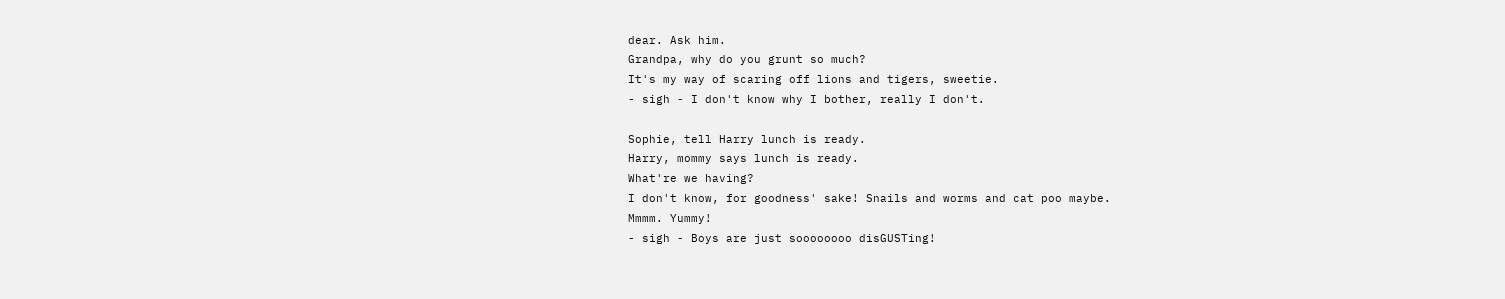dear. Ask him.
Grandpa, why do you grunt so much?
It's my way of scaring off lions and tigers, sweetie.
- sigh - I don't know why I bother, really I don't.

Sophie, tell Harry lunch is ready.
Harry, mommy says lunch is ready.
What're we having?
I don't know, for goodness' sake! Snails and worms and cat poo maybe.
Mmmm. Yummy!
- sigh - Boys are just soooooooo disGUSTing!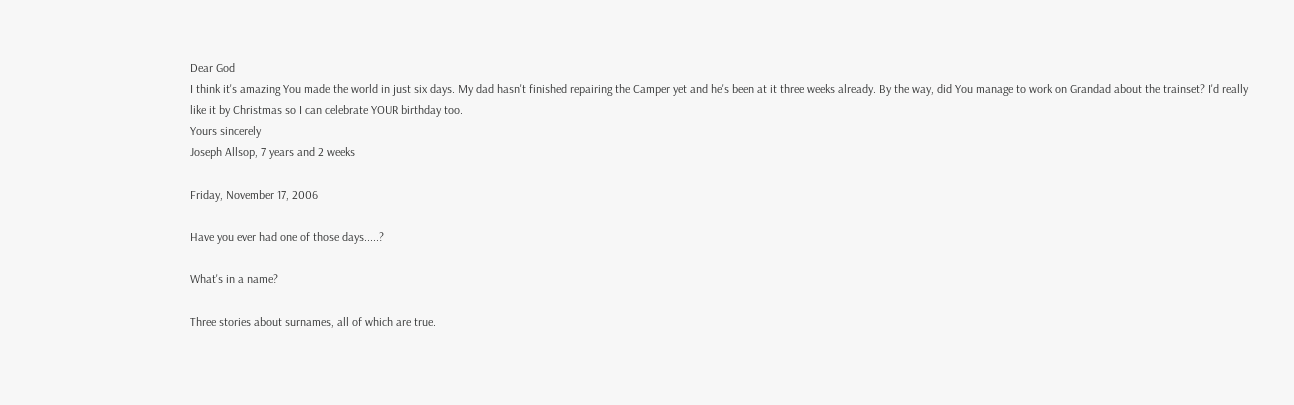Dear God
I think it's amazing You made the world in just six days. My dad hasn't finished repairing the Camper yet and he's been at it three weeks already. By the way, did You manage to work on Grandad about the trainset? I'd really like it by Christmas so I can celebrate YOUR birthday too.
Yours sincerely
Joseph Allsop, 7 years and 2 weeks

Friday, November 17, 2006

Have you ever had one of those days.....?

What's in a name?

Three stories about surnames, all of which are true.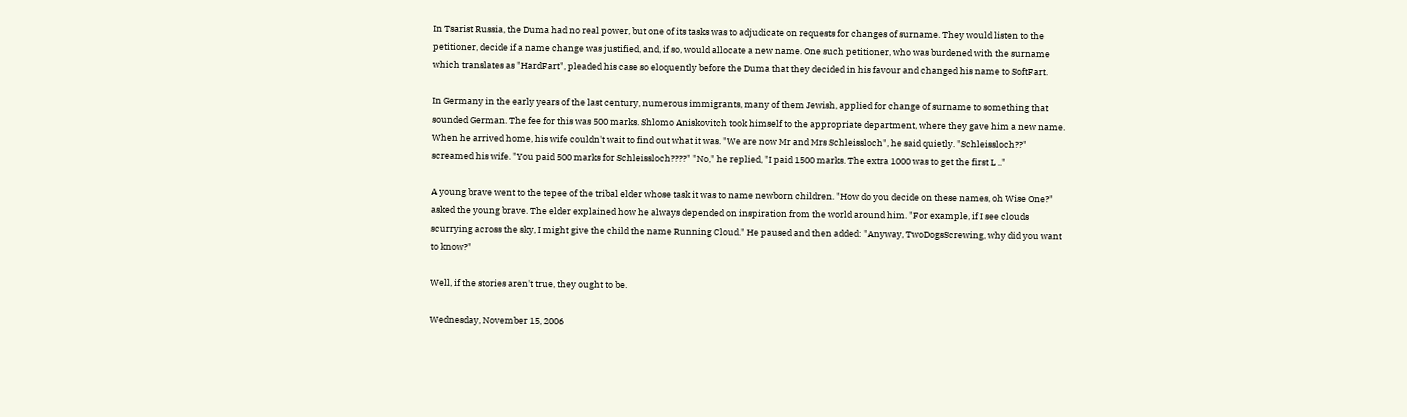In Tsarist Russia, the Duma had no real power, but one of its tasks was to adjudicate on requests for changes of surname. They would listen to the petitioner, decide if a name change was justified, and, if so, would allocate a new name. One such petitioner, who was burdened with the surname which translates as "HardFart", pleaded his case so eloquently before the Duma that they decided in his favour and changed his name to SoftFart.

In Germany in the early years of the last century, numerous immigrants, many of them Jewish, applied for change of surname to something that sounded German. The fee for this was 500 marks. Shlomo Aniskovitch took himself to the appropriate department, where they gave him a new name. When he arrived home, his wife couldn't wait to find out what it was. "We are now Mr and Mrs Schleissloch", he said quietly. "Schleissloch??" screamed his wife. "You paid 500 marks for Schleissloch????" "No," he replied, "I paid 1500 marks. The extra 1000 was to get the first L .."

A young brave went to the tepee of the tribal elder whose task it was to name newborn children. "How do you decide on these names, oh Wise One?" asked the young brave. The elder explained how he always depended on inspiration from the world around him. "For example, if I see clouds scurrying across the sky, I might give the child the name Running Cloud." He paused and then added: "Anyway, TwoDogsScrewing, why did you want to know?"

Well, if the stories aren't true, they ought to be.

Wednesday, November 15, 2006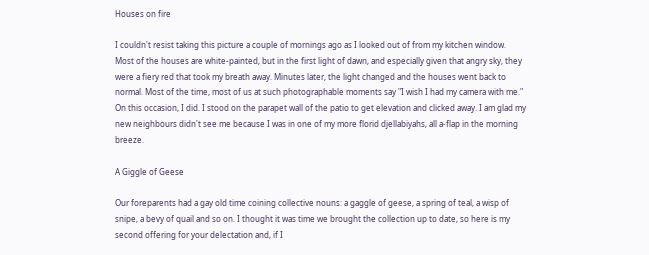Houses on fire

I couldn't resist taking this picture a couple of mornings ago as I looked out of from my kitchen window. Most of the houses are white-painted, but in the first light of dawn, and especially given that angry sky, they were a fiery red that took my breath away. Minutes later, the light changed and the houses went back to normal. Most of the time, most of us at such photographable moments say "I wish I had my camera with me." On this occasion, I did. I stood on the parapet wall of the patio to get elevation and clicked away. I am glad my new neighbours didn't see me because I was in one of my more florid djellabiyahs, all a-flap in the morning breeze.

A Giggle of Geese

Our foreparents had a gay old time coining collective nouns: a gaggle of geese, a spring of teal, a wisp of snipe, a bevy of quail and so on. I thought it was time we brought the collection up to date, so here is my second offering for your delectation and, if I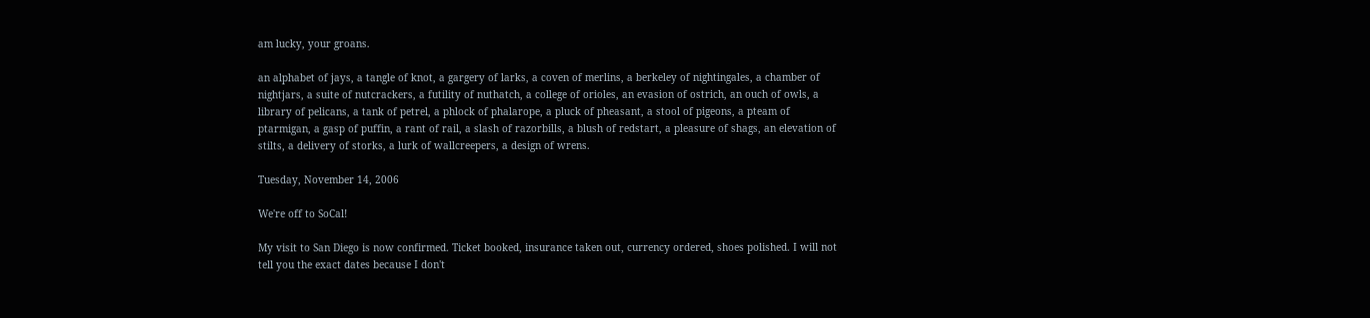am lucky, your groans.

an alphabet of jays, a tangle of knot, a gargery of larks, a coven of merlins, a berkeley of nightingales, a chamber of nightjars, a suite of nutcrackers, a futility of nuthatch, a college of orioles, an evasion of ostrich, an ouch of owls, a library of pelicans, a tank of petrel, a phlock of phalarope, a pluck of pheasant, a stool of pigeons, a pteam of ptarmigan, a gasp of puffin, a rant of rail, a slash of razorbills, a blush of redstart, a pleasure of shags, an elevation of stilts, a delivery of storks, a lurk of wallcreepers, a design of wrens.

Tuesday, November 14, 2006

We're off to SoCal!

My visit to San Diego is now confirmed. Ticket booked, insurance taken out, currency ordered, shoes polished. I will not tell you the exact dates because I don't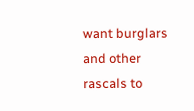want burglars and other rascals to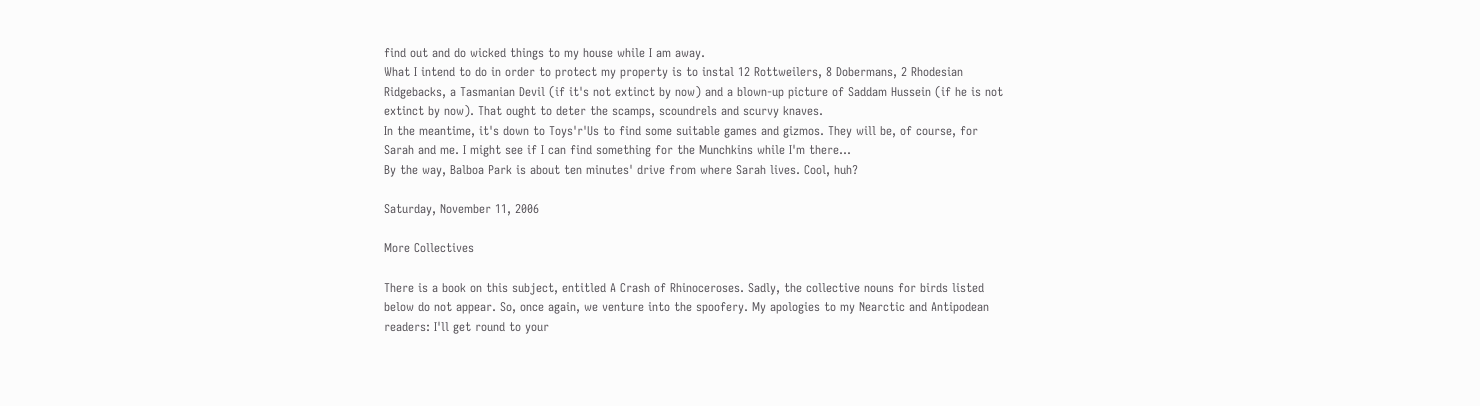find out and do wicked things to my house while I am away.
What I intend to do in order to protect my property is to instal 12 Rottweilers, 8 Dobermans, 2 Rhodesian Ridgebacks, a Tasmanian Devil (if it's not extinct by now) and a blown-up picture of Saddam Hussein (if he is not extinct by now). That ought to deter the scamps, scoundrels and scurvy knaves.
In the meantime, it's down to Toys'r'Us to find some suitable games and gizmos. They will be, of course, for Sarah and me. I might see if I can find something for the Munchkins while I'm there...
By the way, Balboa Park is about ten minutes' drive from where Sarah lives. Cool, huh?

Saturday, November 11, 2006

More Collectives

There is a book on this subject, entitled A Crash of Rhinoceroses. Sadly, the collective nouns for birds listed below do not appear. So, once again, we venture into the spoofery. My apologies to my Nearctic and Antipodean readers: I'll get round to your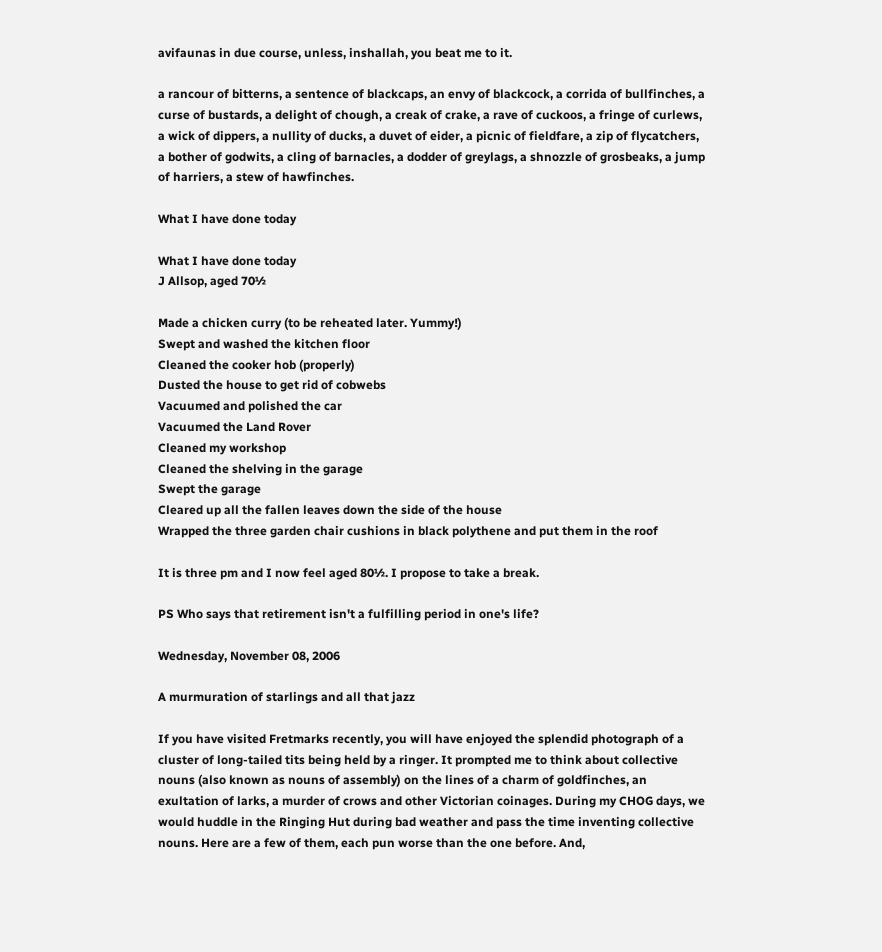avifaunas in due course, unless, inshallah, you beat me to it.

a rancour of bitterns, a sentence of blackcaps, an envy of blackcock, a corrida of bullfinches, a curse of bustards, a delight of chough, a creak of crake, a rave of cuckoos, a fringe of curlews, a wick of dippers, a nullity of ducks, a duvet of eider, a picnic of fieldfare, a zip of flycatchers, a bother of godwits, a cling of barnacles, a dodder of greylags, a shnozzle of grosbeaks, a jump of harriers, a stew of hawfinches.

What I have done today

What I have done today
J Allsop, aged 70½

Made a chicken curry (to be reheated later. Yummy!)
Swept and washed the kitchen floor
Cleaned the cooker hob (properly)
Dusted the house to get rid of cobwebs
Vacuumed and polished the car
Vacuumed the Land Rover
Cleaned my workshop
Cleaned the shelving in the garage
Swept the garage
Cleared up all the fallen leaves down the side of the house
Wrapped the three garden chair cushions in black polythene and put them in the roof

It is three pm and I now feel aged 80½. I propose to take a break.

PS Who says that retirement isn't a fulfilling period in one's life?

Wednesday, November 08, 2006

A murmuration of starlings and all that jazz

If you have visited Fretmarks recently, you will have enjoyed the splendid photograph of a cluster of long-tailed tits being held by a ringer. It prompted me to think about collective nouns (also known as nouns of assembly) on the lines of a charm of goldfinches, an exultation of larks, a murder of crows and other Victorian coinages. During my CHOG days, we would huddle in the Ringing Hut during bad weather and pass the time inventing collective nouns. Here are a few of them, each pun worse than the one before. And,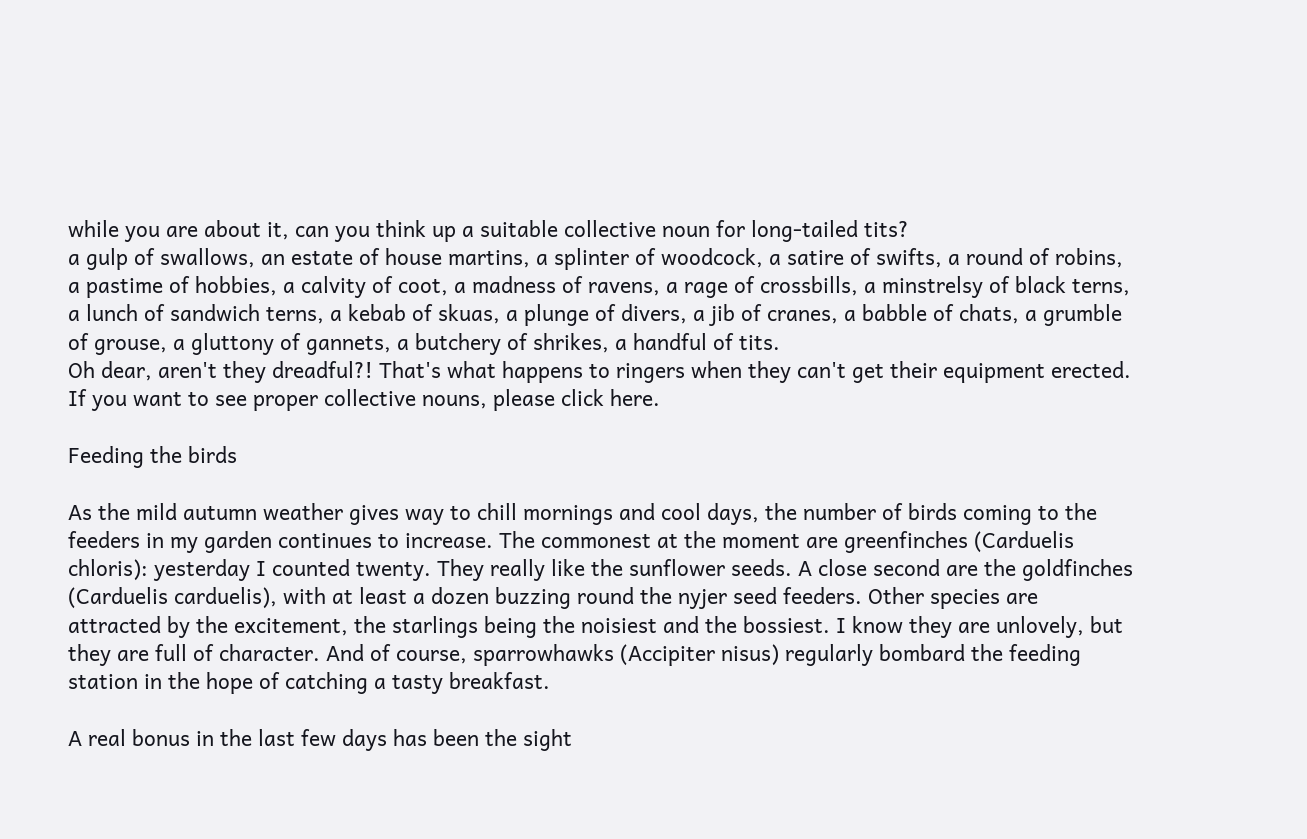while you are about it, can you think up a suitable collective noun for long-tailed tits?
a gulp of swallows, an estate of house martins, a splinter of woodcock, a satire of swifts, a round of robins, a pastime of hobbies, a calvity of coot, a madness of ravens, a rage of crossbills, a minstrelsy of black terns, a lunch of sandwich terns, a kebab of skuas, a plunge of divers, a jib of cranes, a babble of chats, a grumble of grouse, a gluttony of gannets, a butchery of shrikes, a handful of tits.
Oh dear, aren't they dreadful?! That's what happens to ringers when they can't get their equipment erected. If you want to see proper collective nouns, please click here.

Feeding the birds

As the mild autumn weather gives way to chill mornings and cool days, the number of birds coming to the feeders in my garden continues to increase. The commonest at the moment are greenfinches (Carduelis chloris): yesterday I counted twenty. They really like the sunflower seeds. A close second are the goldfinches (Carduelis carduelis), with at least a dozen buzzing round the nyjer seed feeders. Other species are attracted by the excitement, the starlings being the noisiest and the bossiest. I know they are unlovely, but they are full of character. And of course, sparrowhawks (Accipiter nisus) regularly bombard the feeding station in the hope of catching a tasty breakfast.

A real bonus in the last few days has been the sight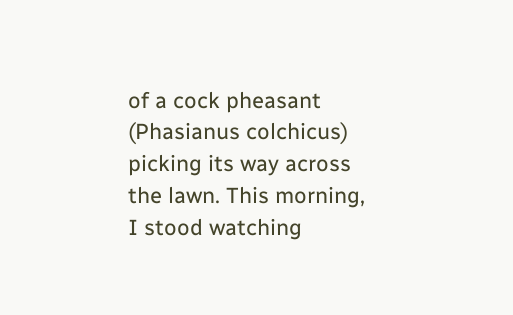of a cock pheasant (Phasianus colchicus) picking its way across the lawn. This morning, I stood watching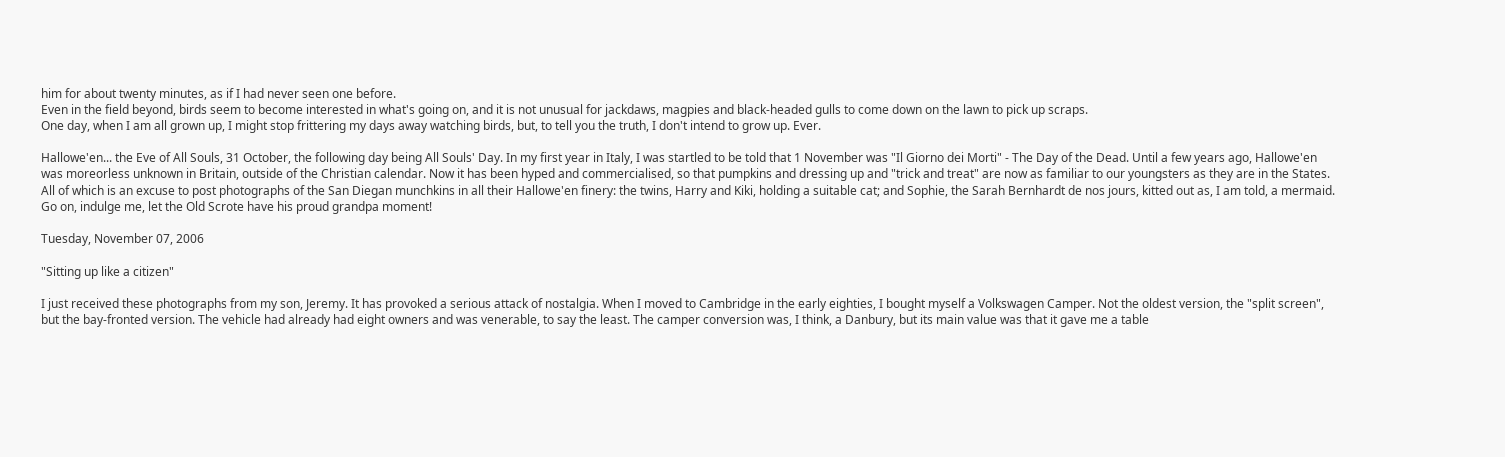him for about twenty minutes, as if I had never seen one before.
Even in the field beyond, birds seem to become interested in what's going on, and it is not unusual for jackdaws, magpies and black-headed gulls to come down on the lawn to pick up scraps.
One day, when I am all grown up, I might stop frittering my days away watching birds, but, to tell you the truth, I don't intend to grow up. Ever.

Hallowe'en... the Eve of All Souls, 31 October, the following day being All Souls' Day. In my first year in Italy, I was startled to be told that 1 November was "Il Giorno dei Morti" - The Day of the Dead. Until a few years ago, Hallowe'en was moreorless unknown in Britain, outside of the Christian calendar. Now it has been hyped and commercialised, so that pumpkins and dressing up and "trick and treat" are now as familiar to our youngsters as they are in the States.
All of which is an excuse to post photographs of the San Diegan munchkins in all their Hallowe'en finery: the twins, Harry and Kiki, holding a suitable cat; and Sophie, the Sarah Bernhardt de nos jours, kitted out as, I am told, a mermaid.
Go on, indulge me, let the Old Scrote have his proud grandpa moment!

Tuesday, November 07, 2006

"Sitting up like a citizen"

I just received these photographs from my son, Jeremy. It has provoked a serious attack of nostalgia. When I moved to Cambridge in the early eighties, I bought myself a Volkswagen Camper. Not the oldest version, the "split screen", but the bay-fronted version. The vehicle had already had eight owners and was venerable, to say the least. The camper conversion was, I think, a Danbury, but its main value was that it gave me a table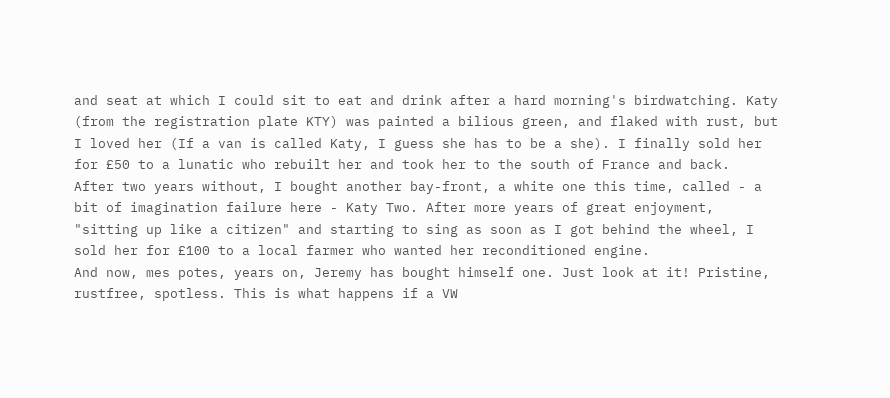and seat at which I could sit to eat and drink after a hard morning's birdwatching. Katy (from the registration plate KTY) was painted a bilious green, and flaked with rust, but I loved her (If a van is called Katy, I guess she has to be a she). I finally sold her for £50 to a lunatic who rebuilt her and took her to the south of France and back.
After two years without, I bought another bay-front, a white one this time, called - a bit of imagination failure here - Katy Two. After more years of great enjoyment, "sitting up like a citizen" and starting to sing as soon as I got behind the wheel, I sold her for £100 to a local farmer who wanted her reconditioned engine.
And now, mes potes, years on, Jeremy has bought himself one. Just look at it! Pristine, rustfree, spotless. This is what happens if a VW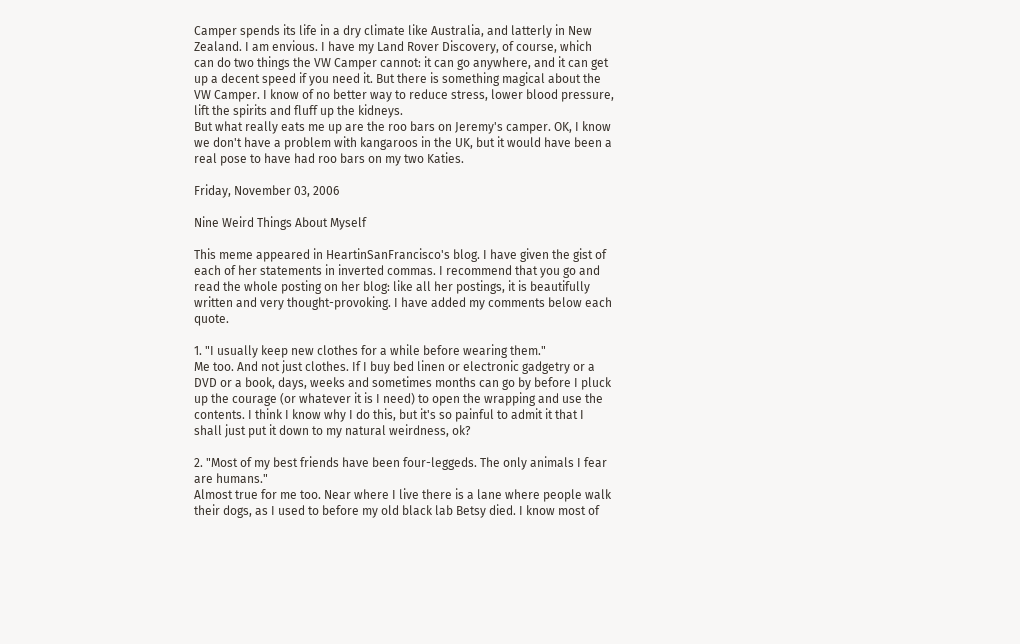Camper spends its life in a dry climate like Australia, and latterly in New Zealand. I am envious. I have my Land Rover Discovery, of course, which can do two things the VW Camper cannot: it can go anywhere, and it can get up a decent speed if you need it. But there is something magical about the VW Camper. I know of no better way to reduce stress, lower blood pressure, lift the spirits and fluff up the kidneys.
But what really eats me up are the roo bars on Jeremy's camper. OK, I know we don't have a problem with kangaroos in the UK, but it would have been a real pose to have had roo bars on my two Katies.

Friday, November 03, 2006

Nine Weird Things About Myself

This meme appeared in HeartinSanFrancisco's blog. I have given the gist of each of her statements in inverted commas. I recommend that you go and read the whole posting on her blog: like all her postings, it is beautifully written and very thought-provoking. I have added my comments below each quote.

1. "I usually keep new clothes for a while before wearing them."
Me too. And not just clothes. If I buy bed linen or electronic gadgetry or a DVD or a book, days, weeks and sometimes months can go by before I pluck up the courage (or whatever it is I need) to open the wrapping and use the contents. I think I know why I do this, but it's so painful to admit it that I shall just put it down to my natural weirdness, ok?

2. "Most of my best friends have been four-leggeds. The only animals I fear are humans."
Almost true for me too. Near where I live there is a lane where people walk their dogs, as I used to before my old black lab Betsy died. I know most of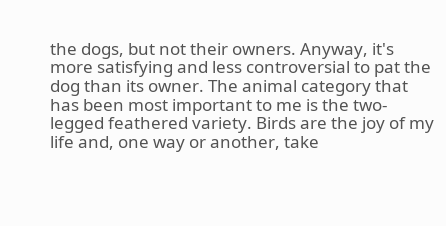the dogs, but not their owners. Anyway, it's more satisfying and less controversial to pat the dog than its owner. The animal category that has been most important to me is the two-legged feathered variety. Birds are the joy of my life and, one way or another, take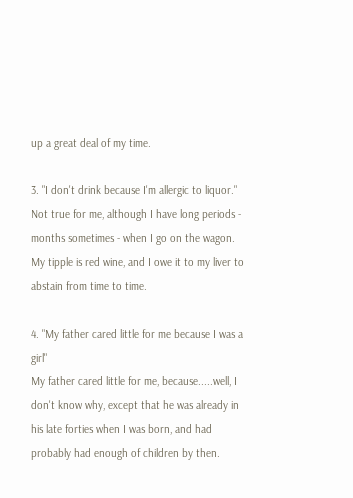up a great deal of my time.

3. "I don't drink because I'm allergic to liquor."
Not true for me, although I have long periods - months sometimes - when I go on the wagon. My tipple is red wine, and I owe it to my liver to abstain from time to time.

4. "My father cared little for me because I was a girl"
My father cared little for me, because.....well, I don't know why, except that he was already in his late forties when I was born, and had probably had enough of children by then.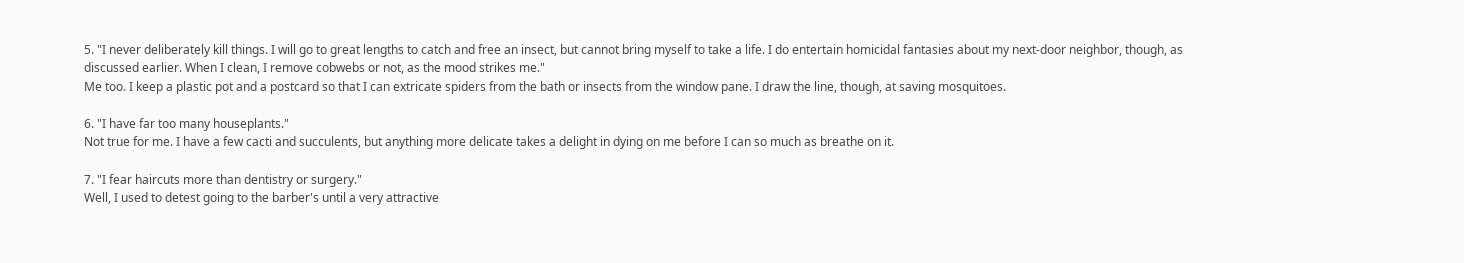5. "I never deliberately kill things. I will go to great lengths to catch and free an insect, but cannot bring myself to take a life. I do entertain homicidal fantasies about my next-door neighbor, though, as discussed earlier. When I clean, I remove cobwebs or not, as the mood strikes me."
Me too. I keep a plastic pot and a postcard so that I can extricate spiders from the bath or insects from the window pane. I draw the line, though, at saving mosquitoes.

6. "I have far too many houseplants."
Not true for me. I have a few cacti and succulents, but anything more delicate takes a delight in dying on me before I can so much as breathe on it.

7. "I fear haircuts more than dentistry or surgery."
Well, I used to detest going to the barber's until a very attractive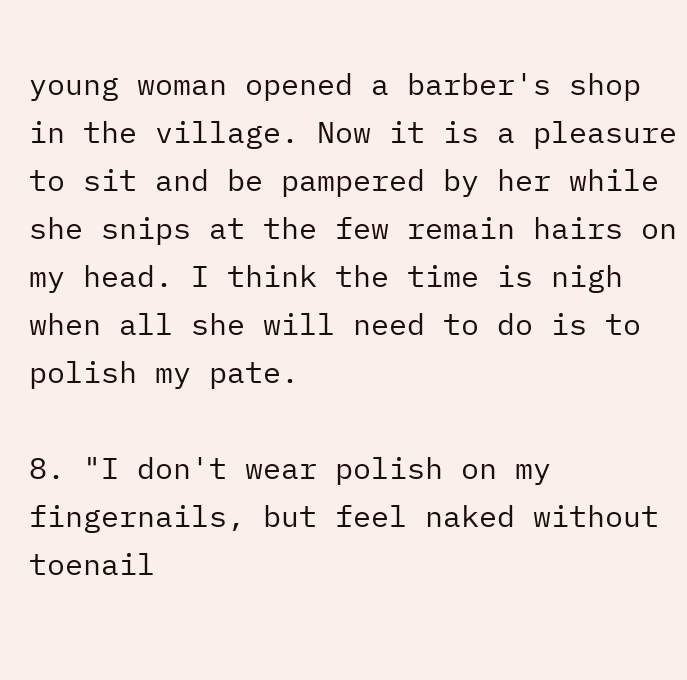young woman opened a barber's shop in the village. Now it is a pleasure to sit and be pampered by her while she snips at the few remain hairs on my head. I think the time is nigh when all she will need to do is to polish my pate.

8. "I don't wear polish on my fingernails, but feel naked without toenail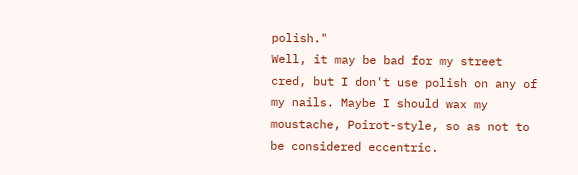polish."
Well, it may be bad for my street cred, but I don't use polish on any of my nails. Maybe I should wax my moustache, Poirot-style, so as not to be considered eccentric.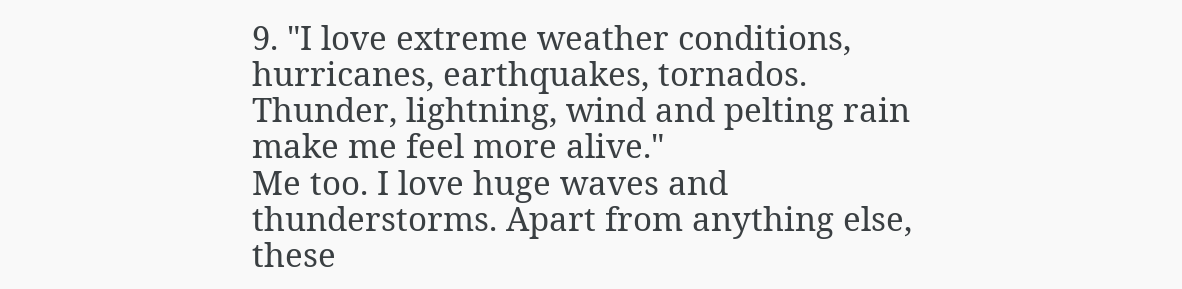9. "I love extreme weather conditions, hurricanes, earthquakes, tornados. Thunder, lightning, wind and pelting rain make me feel more alive."
Me too. I love huge waves and thunderstorms. Apart from anything else, these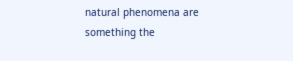natural phenomena are something the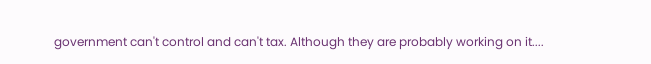government can't control and can't tax. Although they are probably working on it....